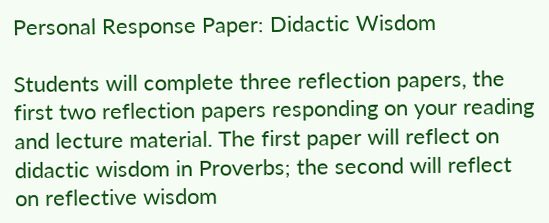Personal Response Paper: Didactic Wisdom

Students will complete three reflection papers, the first two reflection papers responding on your reading and lecture material. The first paper will reflect on didactic wisdom in Proverbs; the second will reflect on reflective wisdom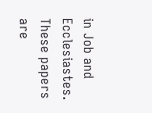in Job and Ecclesiastes. These papers are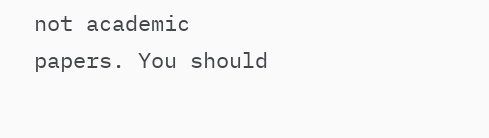not academic papers. You should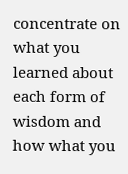concentrate on what you learned about each form of wisdom and how what you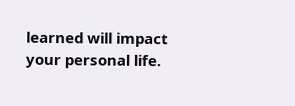learned will impact your personal life.